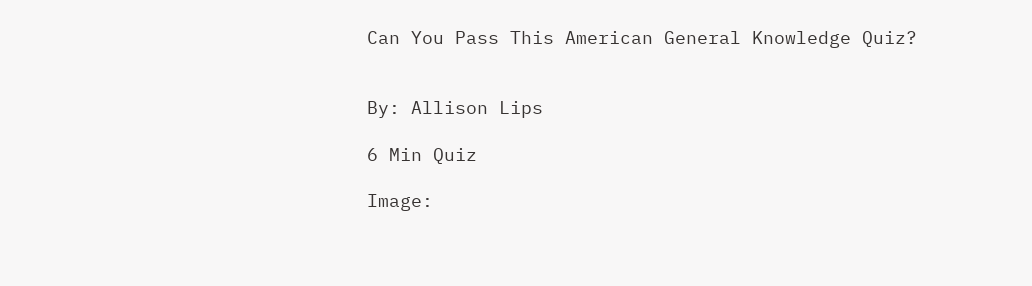Can You Pass This American General Knowledge Quiz?


By: Allison Lips

6 Min Quiz

Image: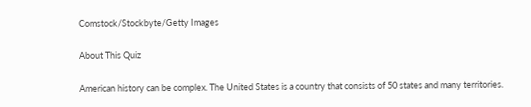Comstock/Stockbyte/Getty Images

About This Quiz

American history can be complex. The United States is a country that consists of 50 states and many territories.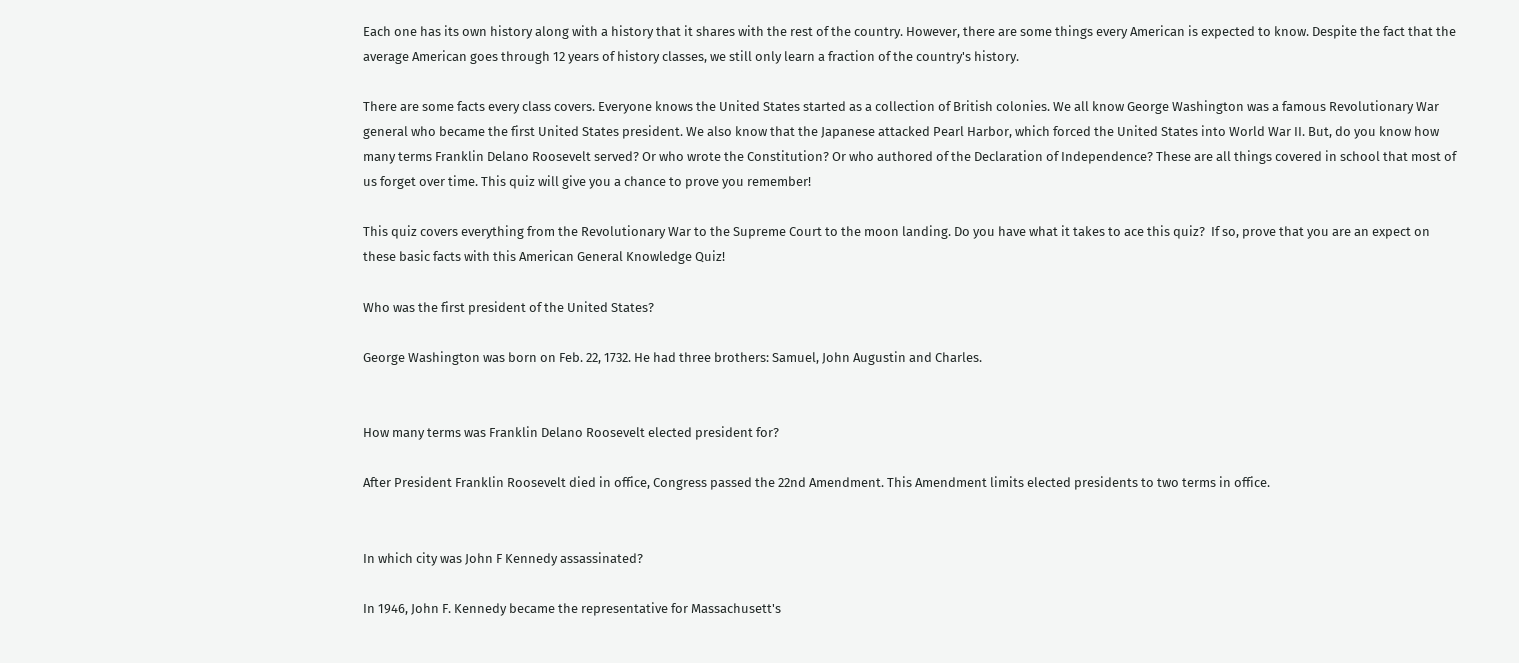Each one has its own history along with a history that it shares with the rest of the country. However, there are some things every American is expected to know. Despite the fact that the average American goes through 12 years of history classes, we still only learn a fraction of the country's history.

There are some facts every class covers. Everyone knows the United States started as a collection of British colonies. We all know George Washington was a famous Revolutionary War general who became the first United States president. We also know that the Japanese attacked Pearl Harbor, which forced the United States into World War II. But, do you know how many terms Franklin Delano Roosevelt served? Or who wrote the Constitution? Or who authored of the Declaration of Independence? These are all things covered in school that most of us forget over time. This quiz will give you a chance to prove you remember!

This quiz covers everything from the Revolutionary War to the Supreme Court to the moon landing. Do you have what it takes to ace this quiz?  If so, prove that you are an expect on these basic facts with this American General Knowledge Quiz!

Who was the first president of the United States?

George Washington was born on Feb. 22, 1732. He had three brothers: Samuel, John Augustin and Charles.


How many terms was Franklin Delano Roosevelt elected president for?

After President Franklin Roosevelt died in office, Congress passed the 22nd Amendment. This Amendment limits elected presidents to two terms in office.


In which city was John F Kennedy assassinated?

In 1946, John F. Kennedy became the representative for Massachusett's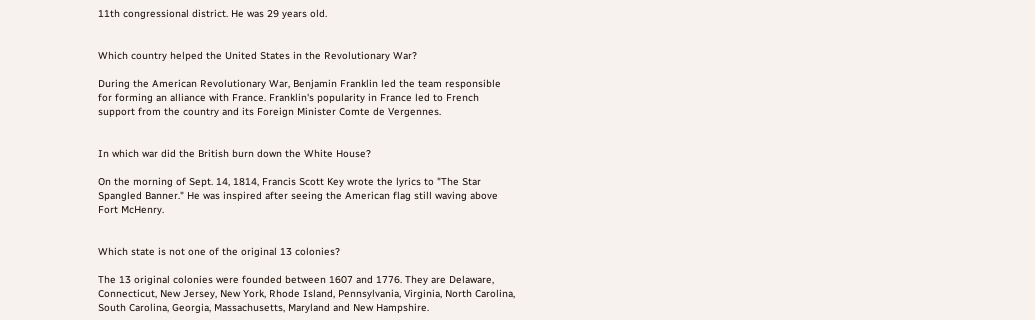11th congressional district. He was 29 years old.


Which country helped the United States in the Revolutionary War?

During the American Revolutionary War, Benjamin Franklin led the team responsible for forming an alliance with France. Franklin's popularity in France led to French support from the country and its Foreign Minister Comte de Vergennes.


In which war did the British burn down the White House?

On the morning of Sept. 14, 1814, Francis Scott Key wrote the lyrics to "The Star Spangled Banner." He was inspired after seeing the American flag still waving above Fort McHenry.


Which state is not one of the original 13 colonies?

The 13 original colonies were founded between 1607 and 1776. They are Delaware, Connecticut, New Jersey, New York, Rhode Island, Pennsylvania, Virginia, North Carolina, South Carolina, Georgia, Massachusetts, Maryland and New Hampshire.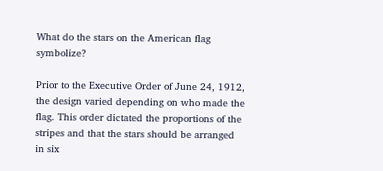What do the stars on the American flag symbolize?

Prior to the Executive Order of June 24, 1912, the design varied depending on who made the flag. This order dictated the proportions of the stripes and that the stars should be arranged in six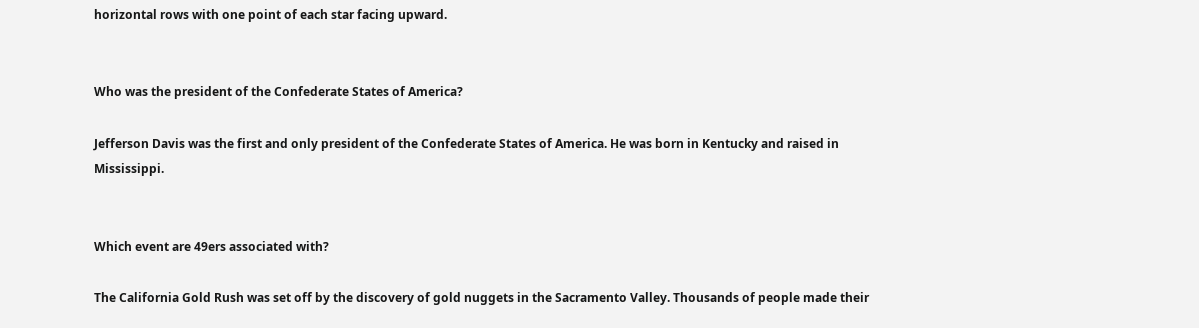horizontal rows with one point of each star facing upward.


Who was the president of the Confederate States of America?

Jefferson Davis was the first and only president of the Confederate States of America. He was born in Kentucky and raised in Mississippi.


Which event are 49ers associated with?

The California Gold Rush was set off by the discovery of gold nuggets in the Sacramento Valley. Thousands of people made their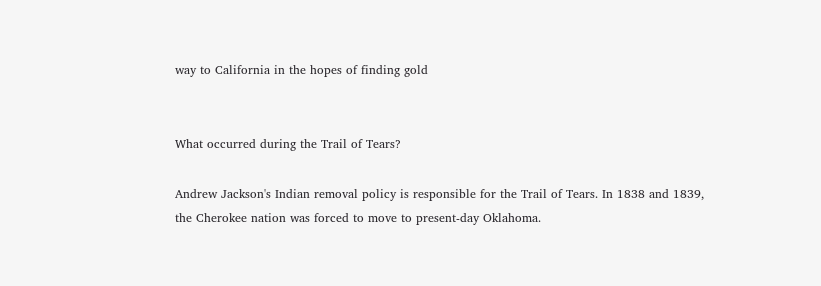way to California in the hopes of finding gold


What occurred during the Trail of Tears?

Andrew Jackson's Indian removal policy is responsible for the Trail of Tears. In 1838 and 1839, the Cherokee nation was forced to move to present-day Oklahoma.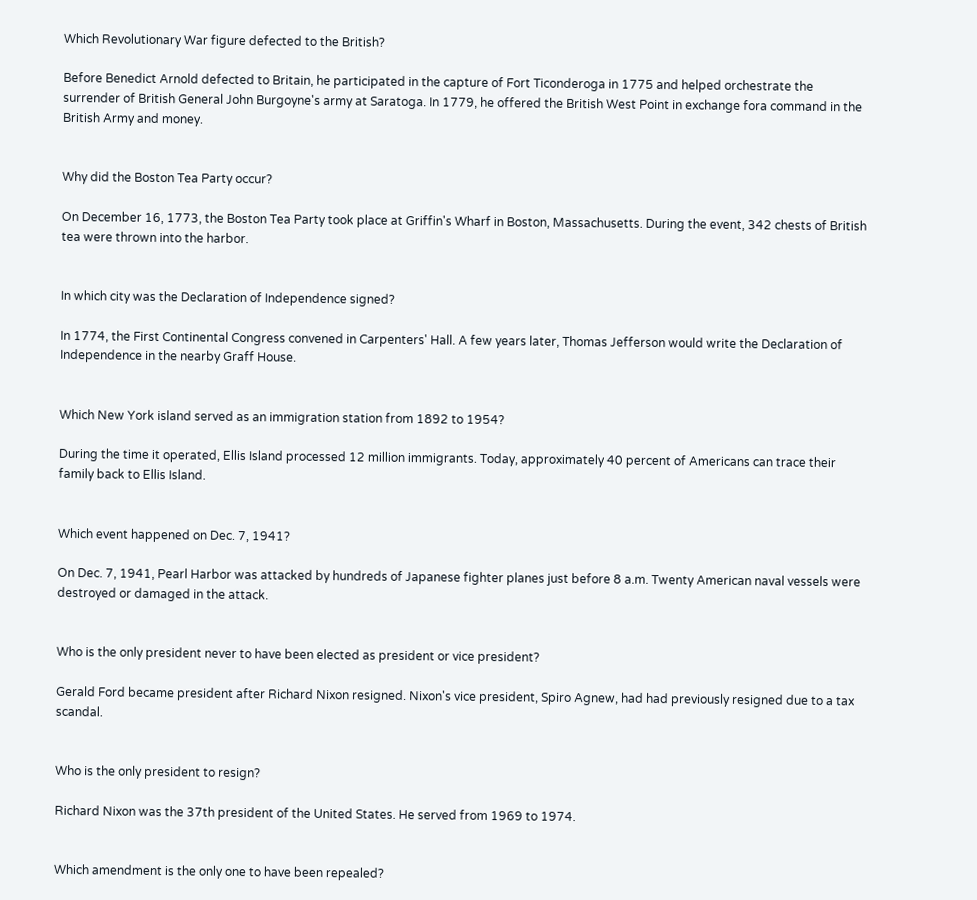Which Revolutionary War figure defected to the British?

Before Benedict Arnold defected to Britain, he participated in the capture of Fort Ticonderoga in 1775 and helped orchestrate the surrender of British General John Burgoyne's army at Saratoga. In 1779, he offered the British West Point in exchange fora command in the British Army and money.


Why did the Boston Tea Party occur?

On December 16, 1773, the Boston Tea Party took place at Griffin's Wharf in Boston, Massachusetts. During the event, 342 chests of British tea were thrown into the harbor.


In which city was the Declaration of Independence signed?

In 1774, the First Continental Congress convened in Carpenters' Hall. A few years later, Thomas Jefferson would write the Declaration of Independence in the nearby Graff House.


Which New York island served as an immigration station from 1892 to 1954?

During the time it operated, Ellis Island processed 12 million immigrants. Today, approximately 40 percent of Americans can trace their family back to Ellis Island.


Which event happened on Dec. 7, 1941?

On Dec. 7, 1941, Pearl Harbor was attacked by hundreds of Japanese fighter planes just before 8 a.m. Twenty American naval vessels were destroyed or damaged in the attack.


Who is the only president never to have been elected as president or vice president?

Gerald Ford became president after Richard Nixon resigned. Nixon's vice president, Spiro Agnew, had had previously resigned due to a tax scandal.


Who is the only president to resign?

Richard Nixon was the 37th president of the United States. He served from 1969 to 1974.


Which amendment is the only one to have been repealed?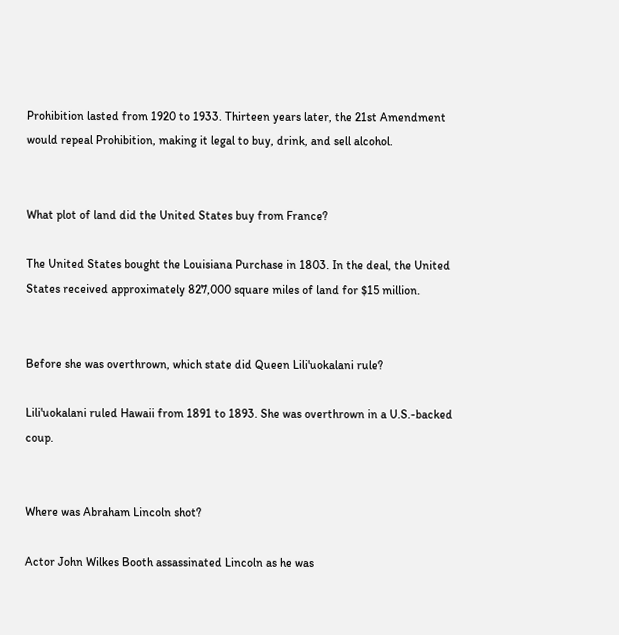Prohibition lasted from 1920 to 1933. Thirteen years later, the 21st Amendment would repeal Prohibition, making it legal to buy, drink, and sell alcohol.


What plot of land did the United States buy from France?

The United States bought the Louisiana Purchase in 1803. In the deal, the United States received approximately 827,000 square miles of land for $15 million.


Before she was overthrown, which state did Queen Lili'uokalani rule?

Lili'uokalani ruled Hawaii from 1891 to 1893. She was overthrown in a U.S.-backed coup.


Where was Abraham Lincoln shot?

Actor John Wilkes Booth assassinated Lincoln as he was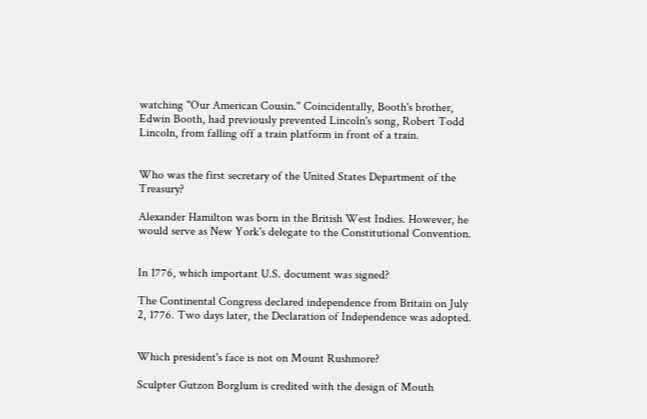watching "Our American Cousin." Coincidentally, Booth's brother, Edwin Booth, had previously prevented Lincoln's song, Robert Todd Lincoln, from falling off a train platform in front of a train.


Who was the first secretary of the United States Department of the Treasury?

Alexander Hamilton was born in the British West Indies. However, he would serve as New York's delegate to the Constitutional Convention.


In 1776, which important U.S. document was signed?

The Continental Congress declared independence from Britain on July 2, 1776. Two days later, the Declaration of Independence was adopted.


Which president's face is not on Mount Rushmore?

Sculpter Gutzon Borglum is credited with the design of Mouth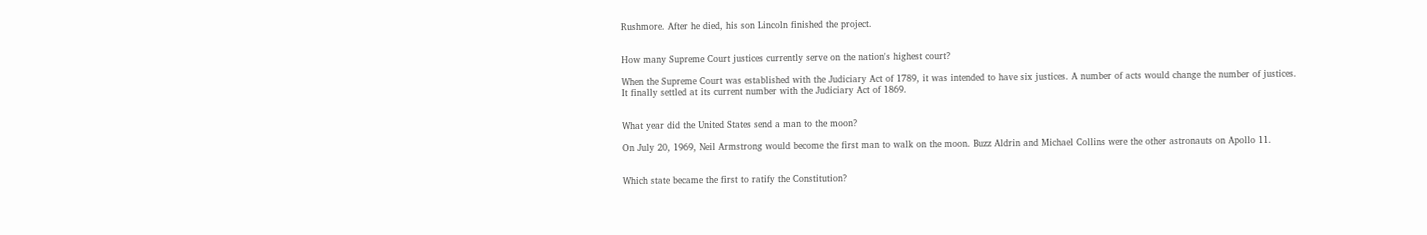Rushmore. After he died, his son Lincoln finished the project.


How many Supreme Court justices currently serve on the nation's highest court?

When the Supreme Court was established with the Judiciary Act of 1789, it was intended to have six justices. A number of acts would change the number of justices. It finally settled at its current number with the Judiciary Act of 1869.


What year did the United States send a man to the moon?

On July 20, 1969, Neil Armstrong would become the first man to walk on the moon. Buzz Aldrin and Michael Collins were the other astronauts on Apollo 11.


Which state became the first to ratify the Constitution?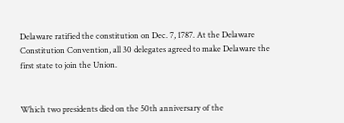Delaware ratified the constitution on Dec. 7, 1787. At the Delaware Constitution Convention, all 30 delegates agreed to make Delaware the first state to join the Union.


Which two presidents died on the 50th anniversary of the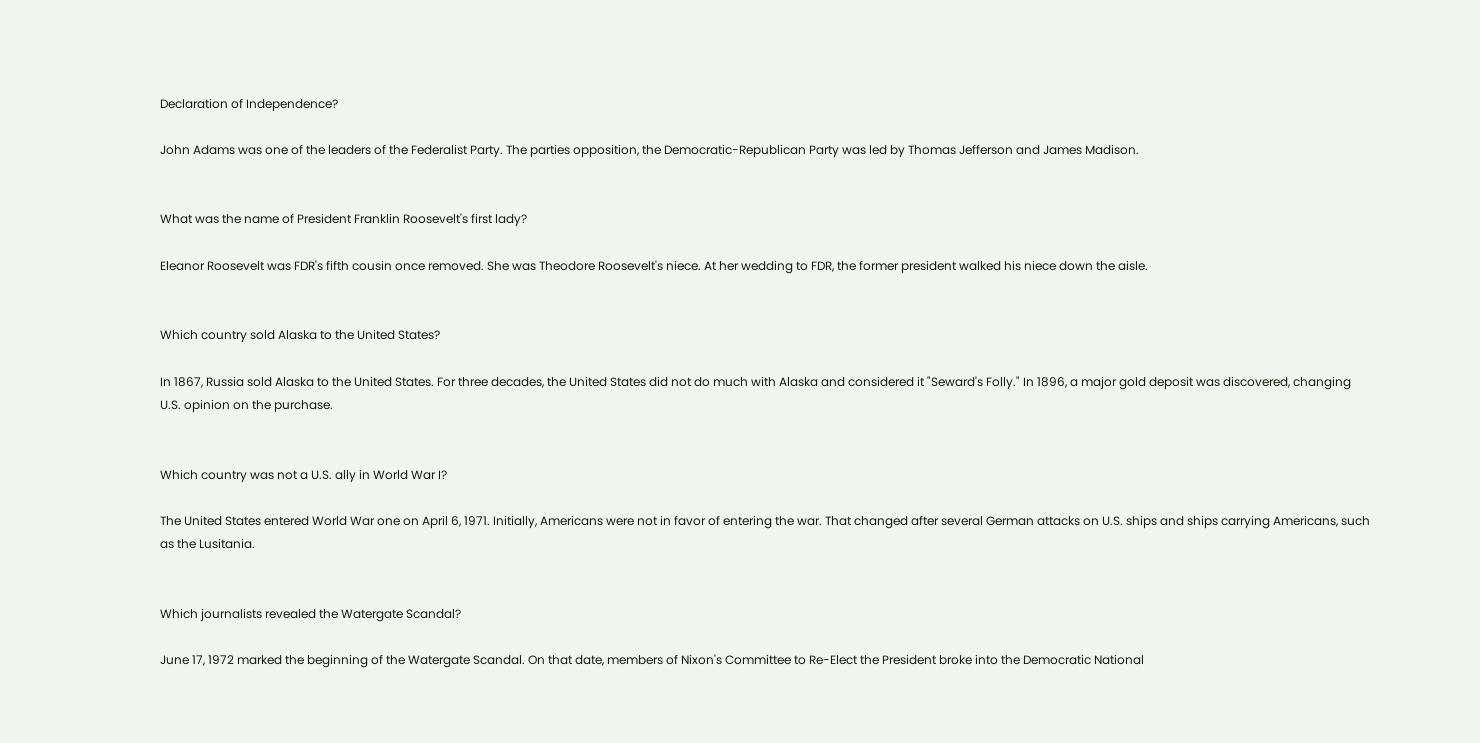Declaration of Independence?

John Adams was one of the leaders of the Federalist Party. The parties opposition, the Democratic-Republican Party was led by Thomas Jefferson and James Madison.


What was the name of President Franklin Roosevelt's first lady?

Eleanor Roosevelt was FDR's fifth cousin once removed. She was Theodore Roosevelt's niece. At her wedding to FDR, the former president walked his niece down the aisle.


Which country sold Alaska to the United States?

In 1867, Russia sold Alaska to the United States. For three decades, the United States did not do much with Alaska and considered it "Seward's Folly." In 1896, a major gold deposit was discovered, changing U.S. opinion on the purchase.


Which country was not a U.S. ally in World War I?

The United States entered World War one on April 6, 1971. Initially, Americans were not in favor of entering the war. That changed after several German attacks on U.S. ships and ships carrying Americans, such as the Lusitania.


Which journalists revealed the Watergate Scandal?

June 17, 1972 marked the beginning of the Watergate Scandal. On that date, members of Nixon's Committee to Re-Elect the President broke into the Democratic National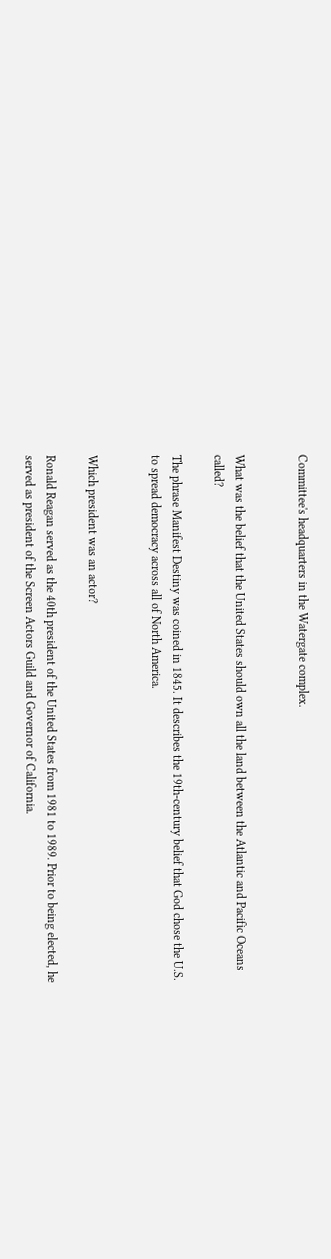Committee's headquarters in the Watergate complex.


What was the belief that the United States should own all the land between the Atlantic and Pacific Oceans called?

The phrase Manifest Destiny was coined in 1845. It describes the 19th-century belief that God chose the U.S. to spread democracy across all of North America.


Which president was an actor?

Ronald Reagan served as the 40th president of the United States from 1981 to 1989. Prior to being elected, he served as president of the Screen Actors Guild and Governor of California.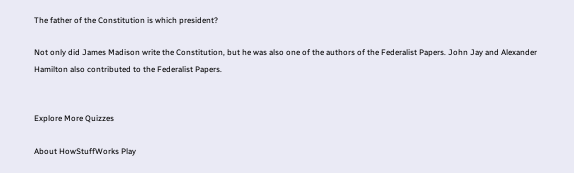The father of the Constitution is which president?

Not only did James Madison write the Constitution, but he was also one of the authors of the Federalist Papers. John Jay and Alexander Hamilton also contributed to the Federalist Papers.


Explore More Quizzes

About HowStuffWorks Play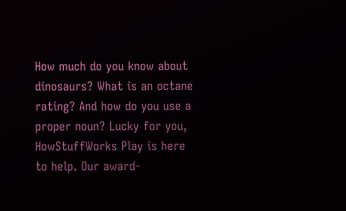How much do you know about dinosaurs? What is an octane rating? And how do you use a proper noun? Lucky for you, HowStuffWorks Play is here to help. Our award-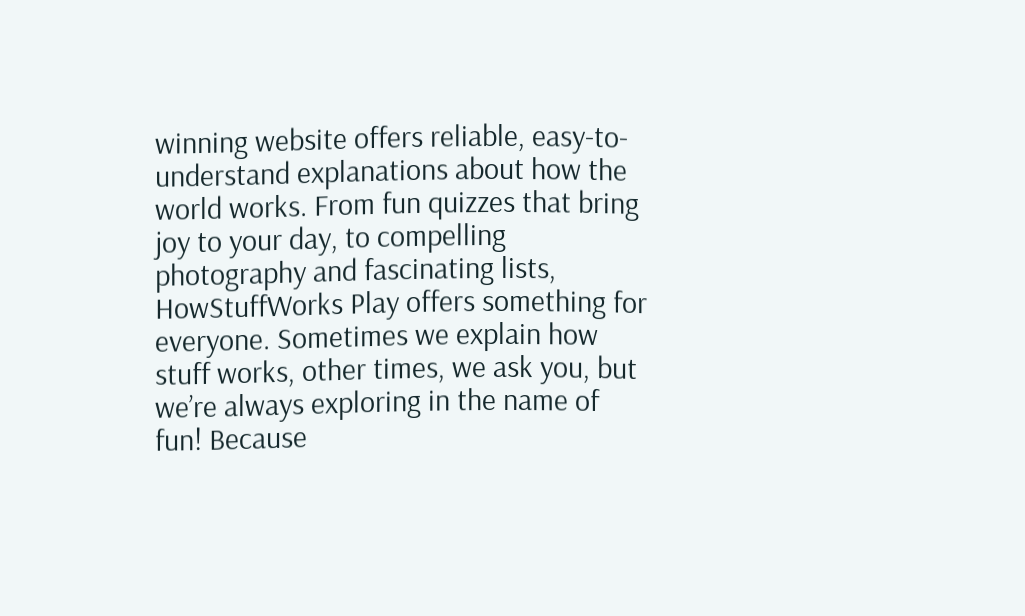winning website offers reliable, easy-to-understand explanations about how the world works. From fun quizzes that bring joy to your day, to compelling photography and fascinating lists, HowStuffWorks Play offers something for everyone. Sometimes we explain how stuff works, other times, we ask you, but we’re always exploring in the name of fun! Because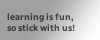learning is fun, so stick with us!